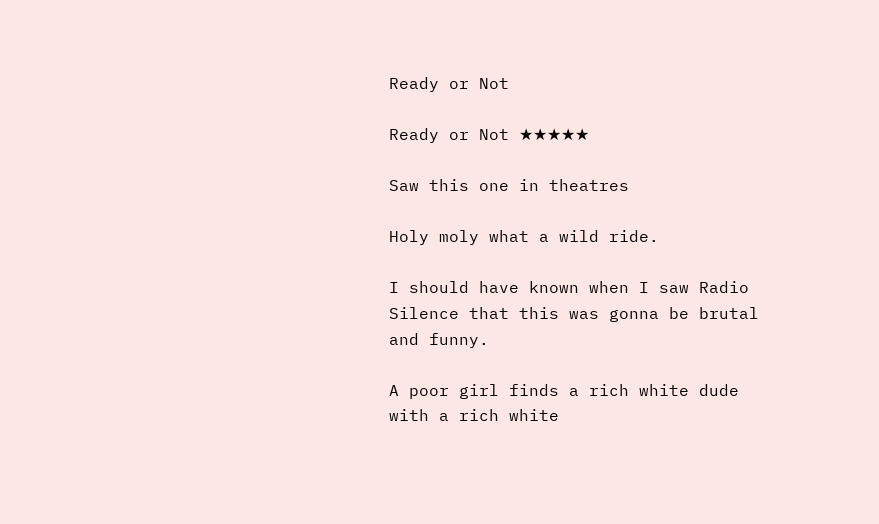Ready or Not

Ready or Not ★★★★★

Saw this one in theatres

Holy moly what a wild ride.

I should have known when I saw Radio Silence that this was gonna be brutal and funny.

A poor girl finds a rich white dude with a rich white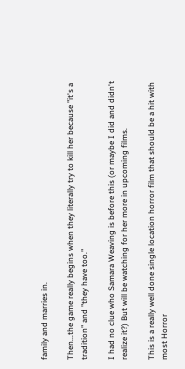family and marries in.

Then...the game really begins when they literally try to kill her because "it's a tradition" and "they have too."

I had no clue who Samara Weaving is before this (or maybe I did and didn't realize it?) But will be watching for her more in upcoming films.

This is a really well done single location horror film that should be a hit with most Horror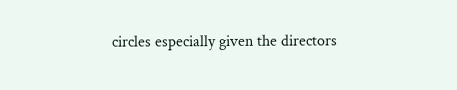circles especially given the directors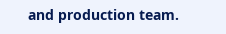and production team.